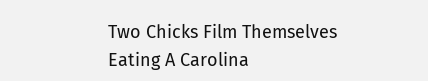Two Chicks Film Themselves Eating A Carolina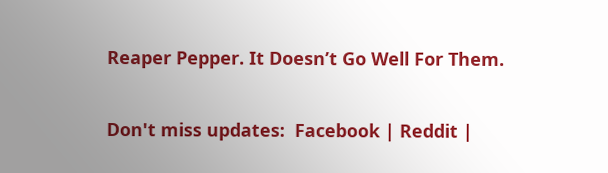Reaper Pepper. It Doesn’t Go Well For Them.

Don't miss updates:  Facebook | Reddit |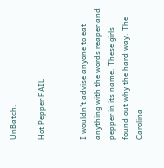UnBatch.

Hot Pepper FAIL


I wouldn’t advise anyone to eat anything with the words reaper and pepper in its name. These girls found out why the hard way. The Carolina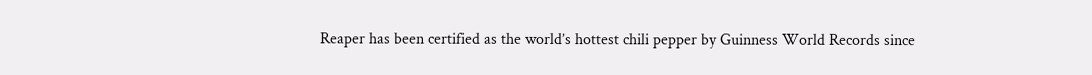Reaper has been certified as the world’s hottest chili pepper by Guinness World Records since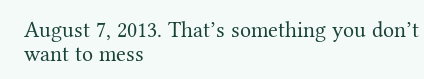August 7, 2013. That’s something you don’t want to mess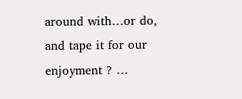around with…or do, and tape it for our enjoyment ? …